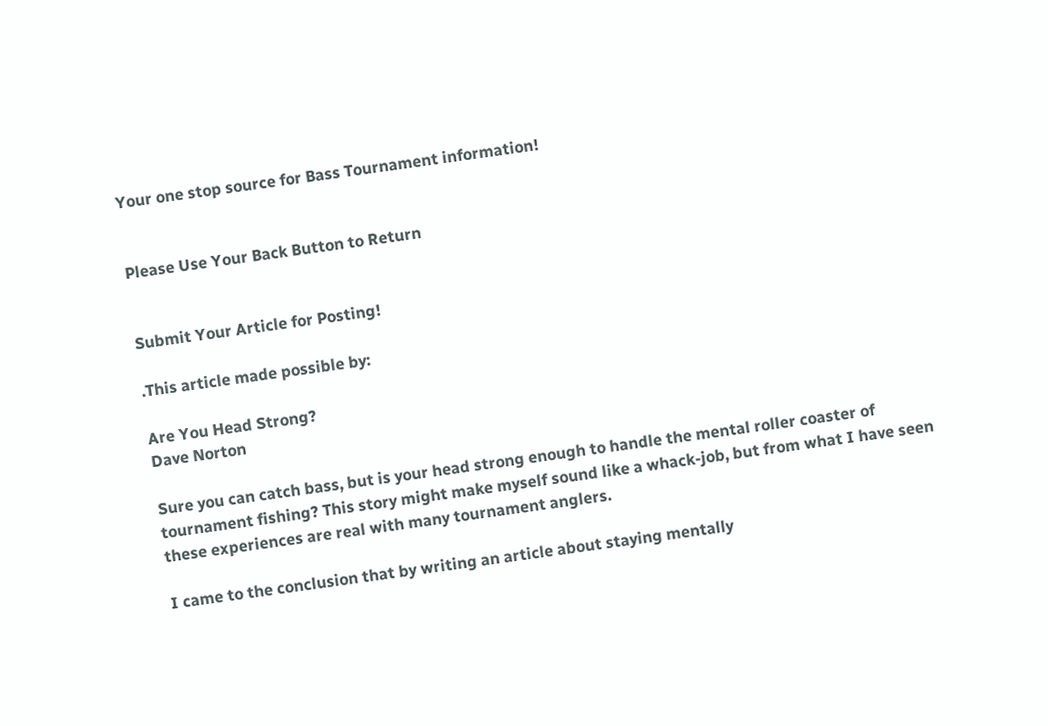Your one stop source for Bass Tournament information!


Please Use Your Back Button to Return


Submit Your Article for Posting!

.This article made possible by:

Are You Head Strong?
Dave Norton

Sure you can catch bass, but is your head strong enough to handle the mental roller coaster of tournament fishing? This story might make myself sound like a whack-job, but from what I have seen these experiences are real with many tournament anglers.

I came to the conclusion that by writing an article about staying mentally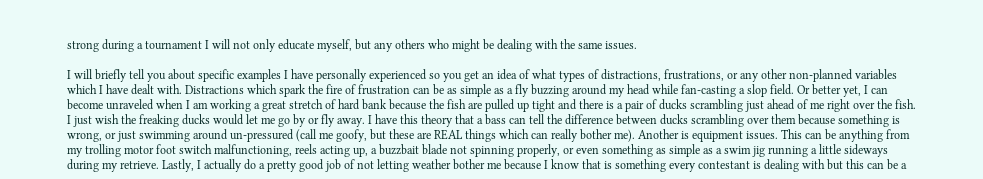strong during a tournament I will not only educate myself, but any others who might be dealing with the same issues.

I will briefly tell you about specific examples I have personally experienced so you get an idea of what types of distractions, frustrations, or any other non-planned variables which I have dealt with. Distractions which spark the fire of frustration can be as simple as a fly buzzing around my head while fan-casting a slop field. Or better yet, I can become unraveled when I am working a great stretch of hard bank because the fish are pulled up tight and there is a pair of ducks scrambling just ahead of me right over the fish. I just wish the freaking ducks would let me go by or fly away. I have this theory that a bass can tell the difference between ducks scrambling over them because something is wrong, or just swimming around un-pressured (call me goofy, but these are REAL things which can really bother me). Another is equipment issues. This can be anything from my trolling motor foot switch malfunctioning, reels acting up, a buzzbait blade not spinning properly, or even something as simple as a swim jig running a little sideways during my retrieve. Lastly, I actually do a pretty good job of not letting weather bother me because I know that is something every contestant is dealing with but this can be a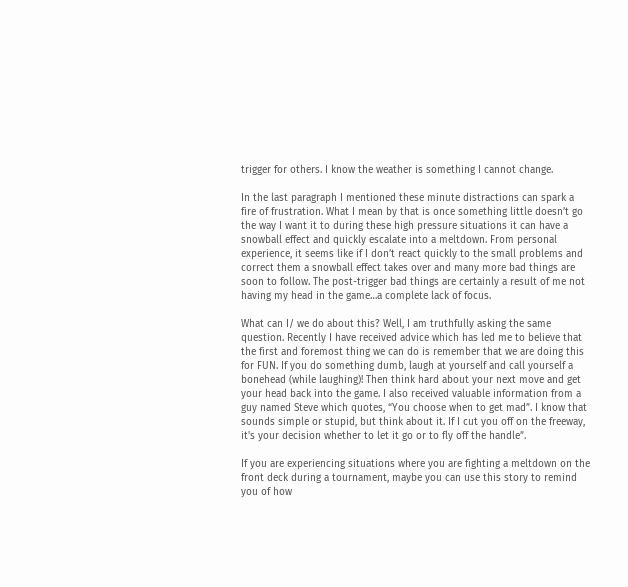trigger for others. I know the weather is something I cannot change.

In the last paragraph I mentioned these minute distractions can spark a fire of frustration. What I mean by that is once something little doesn’t go the way I want it to during these high pressure situations it can have a snowball effect and quickly escalate into a meltdown. From personal experience, it seems like if I don’t react quickly to the small problems and correct them a snowball effect takes over and many more bad things are soon to follow. The post-trigger bad things are certainly a result of me not having my head in the game…a complete lack of focus.

What can I/ we do about this? Well, I am truthfully asking the same question. Recently I have received advice which has led me to believe that the first and foremost thing we can do is remember that we are doing this for FUN. If you do something dumb, laugh at yourself and call yourself a bonehead (while laughing)! Then think hard about your next move and get your head back into the game. I also received valuable information from a guy named Steve which quotes, “You choose when to get mad”. I know that sounds simple or stupid, but think about it. If I cut you off on the freeway, it's your decision whether to let it go or to fly off the handle”.

If you are experiencing situations where you are fighting a meltdown on the front deck during a tournament, maybe you can use this story to remind you of how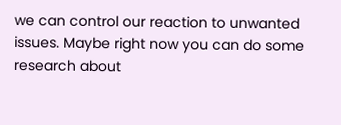we can control our reaction to unwanted issues. Maybe right now you can do some research about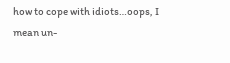how to cope with idiots…oops, I mean un-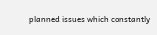planned issues which constantly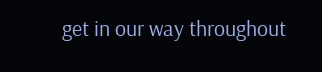get in our way throughout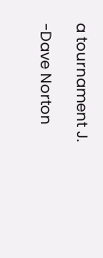a tournament J.

-Dave Norton